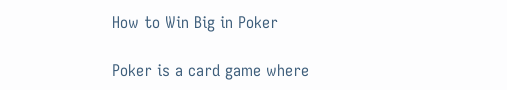How to Win Big in Poker

Poker is a card game where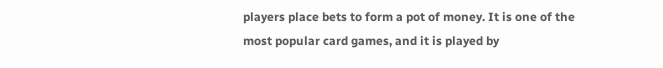players place bets to form a pot of money. It is one of the most popular card games, and it is played by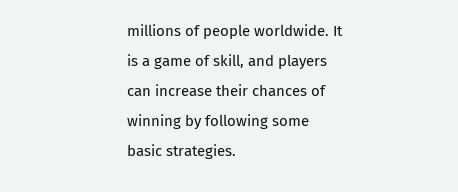millions of people worldwide. It is a game of skill, and players can increase their chances of winning by following some basic strategies.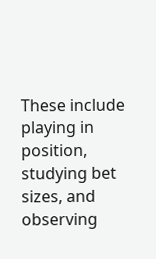These include playing in position, studying bet sizes, and observing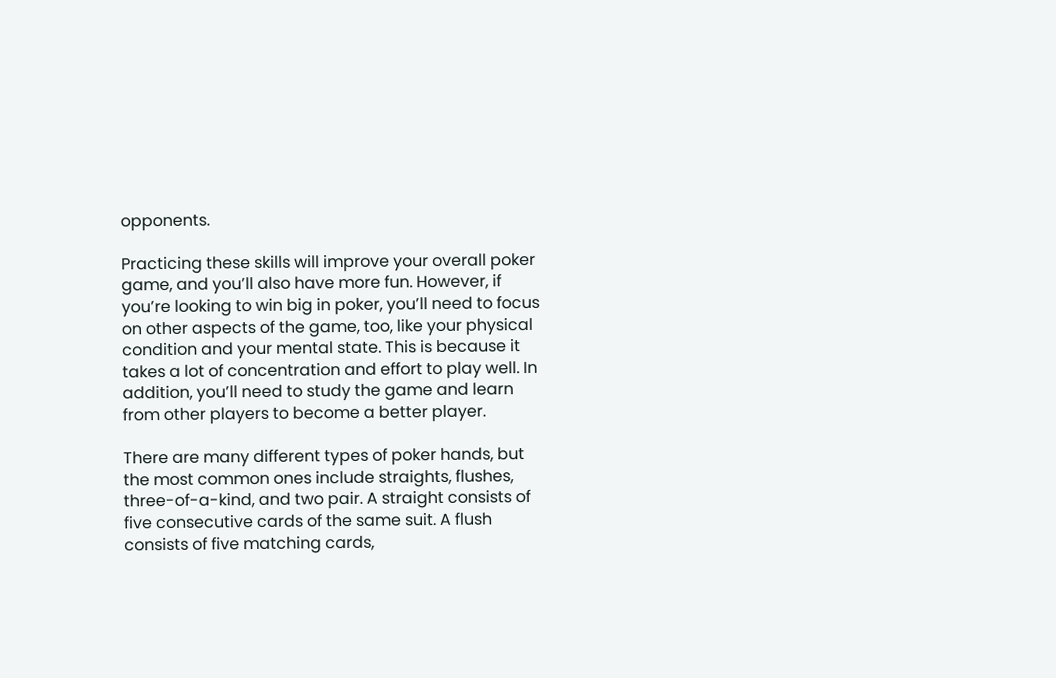opponents.

Practicing these skills will improve your overall poker game, and you’ll also have more fun. However, if you’re looking to win big in poker, you’ll need to focus on other aspects of the game, too, like your physical condition and your mental state. This is because it takes a lot of concentration and effort to play well. In addition, you’ll need to study the game and learn from other players to become a better player.

There are many different types of poker hands, but the most common ones include straights, flushes, three-of-a-kind, and two pair. A straight consists of five consecutive cards of the same suit. A flush consists of five matching cards,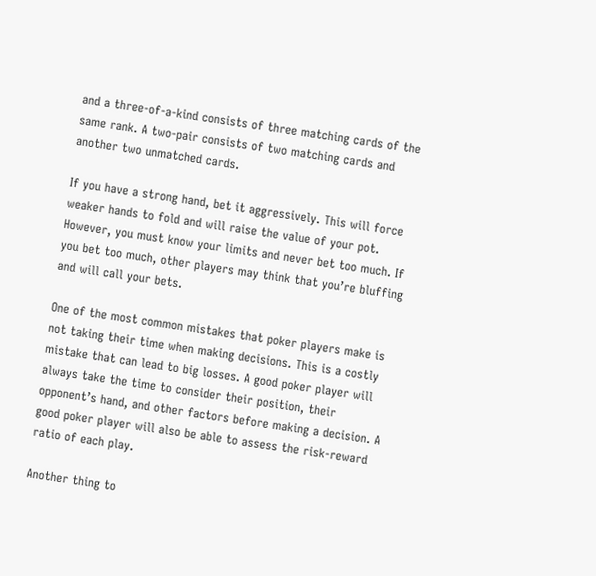and a three-of-a-kind consists of three matching cards of the same rank. A two-pair consists of two matching cards and another two unmatched cards.

If you have a strong hand, bet it aggressively. This will force weaker hands to fold and will raise the value of your pot. However, you must know your limits and never bet too much. If you bet too much, other players may think that you’re bluffing and will call your bets.

One of the most common mistakes that poker players make is not taking their time when making decisions. This is a costly mistake that can lead to big losses. A good poker player will always take the time to consider their position, their opponent’s hand, and other factors before making a decision. A good poker player will also be able to assess the risk-reward ratio of each play.

Another thing to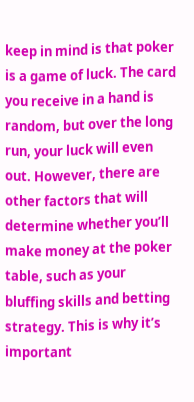keep in mind is that poker is a game of luck. The card you receive in a hand is random, but over the long run, your luck will even out. However, there are other factors that will determine whether you’ll make money at the poker table, such as your bluffing skills and betting strategy. This is why it’s important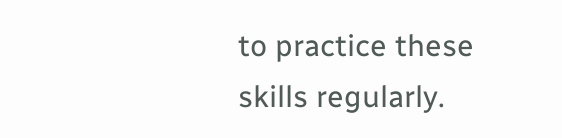to practice these skills regularly.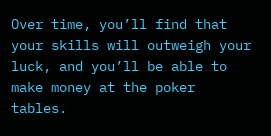Over time, you’ll find that your skills will outweigh your luck, and you’ll be able to make money at the poker tables.